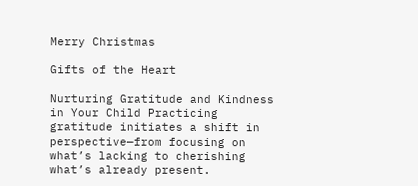Merry Christmas

Gifts of the Heart

Nurturing Gratitude and Kindness in Your Child Practicing gratitude initiates a shift in perspective—from focusing on what’s lacking to cherishing what’s already present.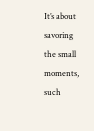It’s about savoring the small moments, such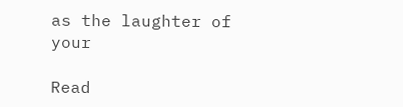as the laughter of your

Read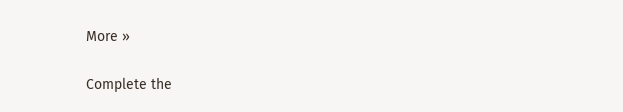More »

Complete the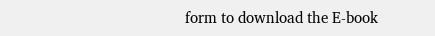form to download the E-book